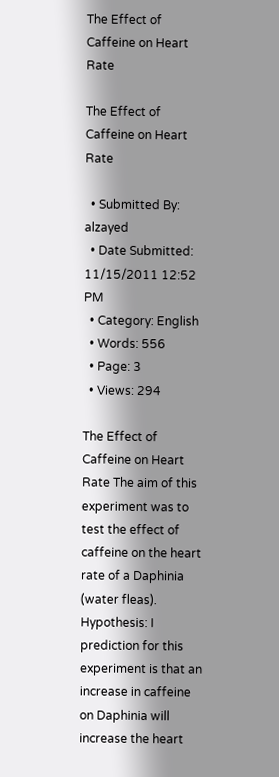The Effect of Caffeine on Heart Rate

The Effect of Caffeine on Heart Rate

  • Submitted By: alzayed
  • Date Submitted: 11/15/2011 12:52 PM
  • Category: English
  • Words: 556
  • Page: 3
  • Views: 294

The Effect of Caffeine on Heart Rate The aim of this experiment was to test the effect of caffeine on the heart rate of a Daphinia (water fleas). Hypothesis: I prediction for this experiment is that an increase in caffeine on Daphinia will increase the heart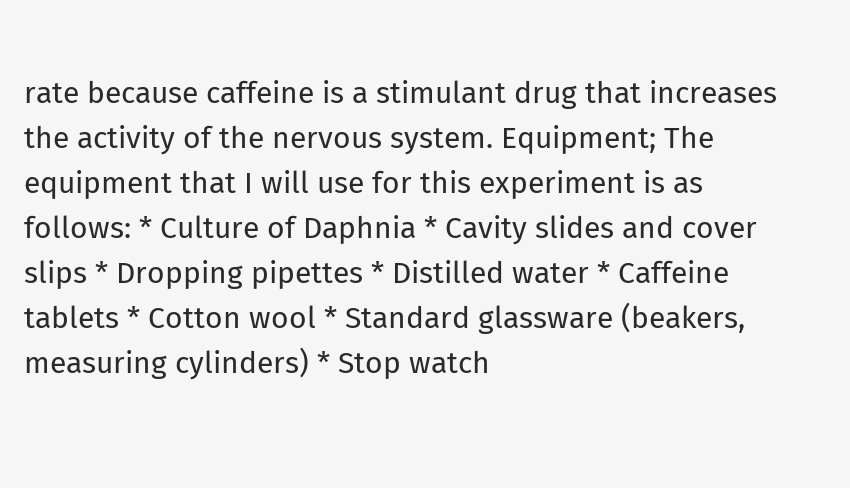rate because caffeine is a stimulant drug that increases the activity of the nervous system. Equipment; The equipment that I will use for this experiment is as follows: * Culture of Daphnia * Cavity slides and cover slips * Dropping pipettes * Distilled water * Caffeine tablets * Cotton wool * Standard glassware (beakers, measuring cylinders) * Stop watch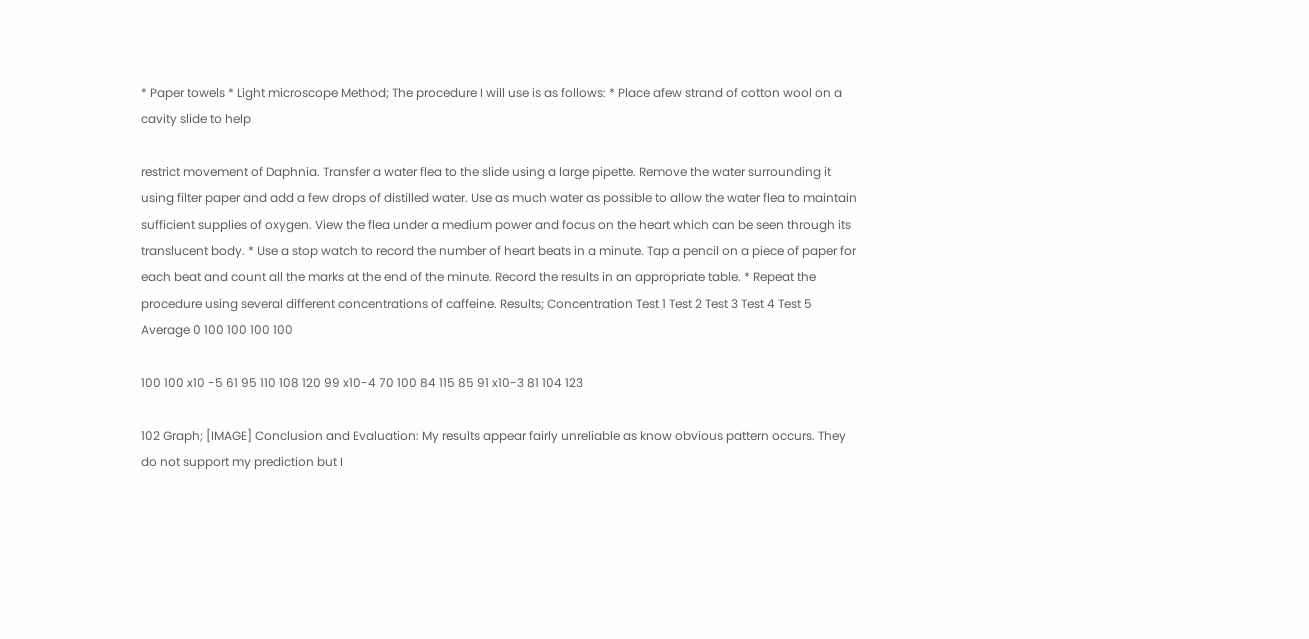* Paper towels * Light microscope Method; The procedure I will use is as follows: * Place afew strand of cotton wool on a cavity slide to help

restrict movement of Daphnia. Transfer a water flea to the slide using a large pipette. Remove the water surrounding it using filter paper and add a few drops of distilled water. Use as much water as possible to allow the water flea to maintain sufficient supplies of oxygen. View the flea under a medium power and focus on the heart which can be seen through its translucent body. * Use a stop watch to record the number of heart beats in a minute. Tap a pencil on a piece of paper for each beat and count all the marks at the end of the minute. Record the results in an appropriate table. * Repeat the procedure using several different concentrations of caffeine. Results; Concentration Test 1 Test 2 Test 3 Test 4 Test 5 Average 0 100 100 100 100

100 100 x10 -5 61 95 110 108 120 99 x10-4 70 100 84 115 85 91 x10-3 81 104 123

102 Graph; [IMAGE] Conclusion and Evaluation: My results appear fairly unreliable as know obvious pattern occurs. They do not support my prediction but I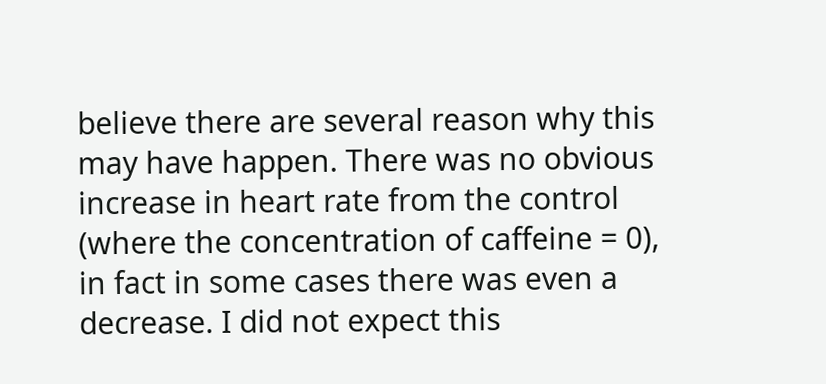believe there are several reason why this may have happen. There was no obvious increase in heart rate from the control (where the concentration of caffeine = 0), in fact in some cases there was even a decrease. I did not expect this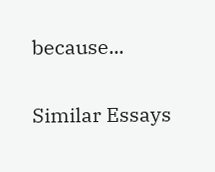because...

Similar Essays